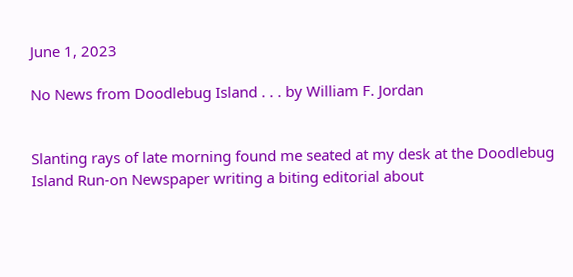June 1, 2023

No News from Doodlebug Island . . . by William F. Jordan


Slanting rays of late morning found me seated at my desk at the Doodlebug Island Run-on Newspaper writing a biting editorial about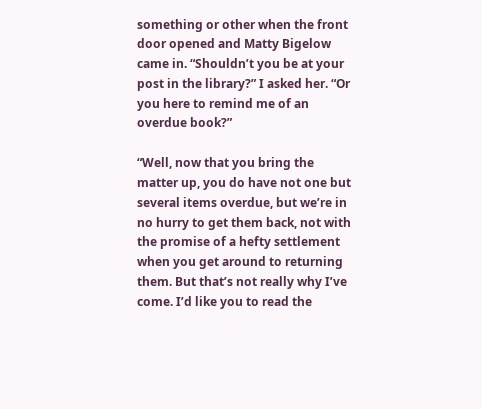something or other when the front door opened and Matty Bigelow came in. “Shouldn’t you be at your post in the library?” I asked her. “Or you here to remind me of an overdue book?”

“Well, now that you bring the matter up, you do have not one but several items overdue, but we’re in no hurry to get them back, not with the promise of a hefty settlement when you get around to returning them. But that’s not really why I’ve come. I’d like you to read the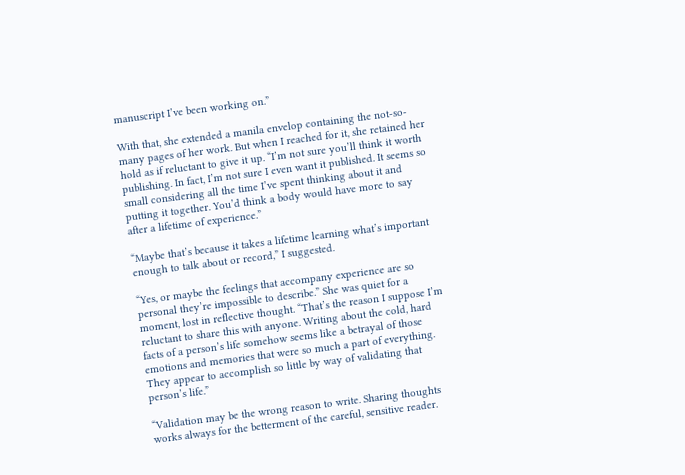manuscript I’ve been working on.”

With that, she extended a manila envelop containing the not-so-many pages of her work. But when I reached for it, she retained her hold as if reluctant to give it up. “I’m not sure you’ll think it worth publishing. In fact, I’m not sure I even want it published. It seems so small considering all the time I’ve spent thinking about it and putting it together. You’d think a body would have more to say after a lifetime of experience.”

“Maybe that’s because it takes a lifetime learning what’s important enough to talk about or record,” I suggested.

“Yes, or maybe the feelings that accompany experience are so personal they’re impossible to describe.” She was quiet for a moment, lost in reflective thought. “That’s the reason I suppose I’m reluctant to share this with anyone. Writing about the cold, hard facts of a person’s life somehow seems like a betrayal of those emotions and memories that were so much a part of everything. They appear to accomplish so little by way of validating that person’s life.”

“Validation may be the wrong reason to write. Sharing thoughts works always for the betterment of the careful, sensitive reader.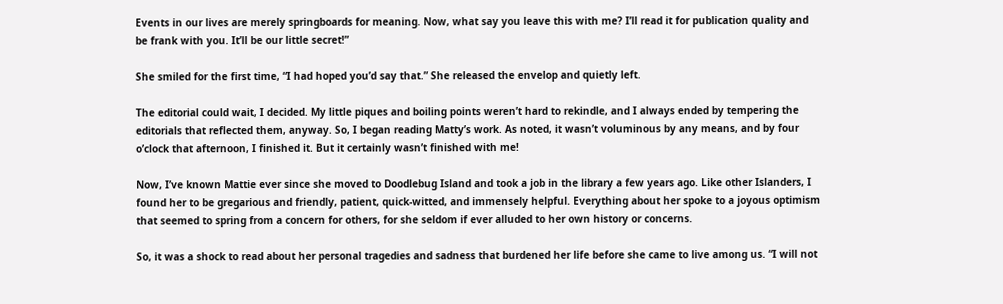Events in our lives are merely springboards for meaning. Now, what say you leave this with me? I’ll read it for publication quality and be frank with you. It’ll be our little secret!”

She smiled for the first time, “I had hoped you’d say that.” She released the envelop and quietly left.

The editorial could wait, I decided. My little piques and boiling points weren’t hard to rekindle, and I always ended by tempering the editorials that reflected them, anyway. So, I began reading Matty’s work. As noted, it wasn’t voluminous by any means, and by four o’clock that afternoon, I finished it. But it certainly wasn’t finished with me!

Now, I’ve known Mattie ever since she moved to Doodlebug Island and took a job in the library a few years ago. Like other Islanders, I found her to be gregarious and friendly, patient, quick-witted, and immensely helpful. Everything about her spoke to a joyous optimism that seemed to spring from a concern for others, for she seldom if ever alluded to her own history or concerns.

So, it was a shock to read about her personal tragedies and sadness that burdened her life before she came to live among us. “I will not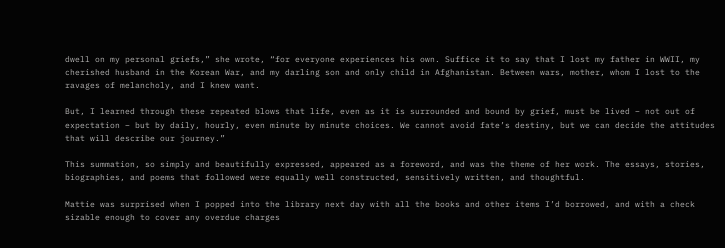dwell on my personal griefs,” she wrote, “for everyone experiences his own. Suffice it to say that I lost my father in WWII, my cherished husband in the Korean War, and my darling son and only child in Afghanistan. Between wars, mother, whom I lost to the ravages of melancholy, and I knew want.

But, I learned through these repeated blows that life, even as it is surrounded and bound by grief, must be lived – not out of expectation – but by daily, hourly, even minute by minute choices. We cannot avoid fate’s destiny, but we can decide the attitudes that will describe our journey.”

This summation, so simply and beautifully expressed, appeared as a foreword, and was the theme of her work. The essays, stories, biographies, and poems that followed were equally well constructed, sensitively written, and thoughtful.

Mattie was surprised when I popped into the library next day with all the books and other items I’d borrowed, and with a check sizable enough to cover any overdue charges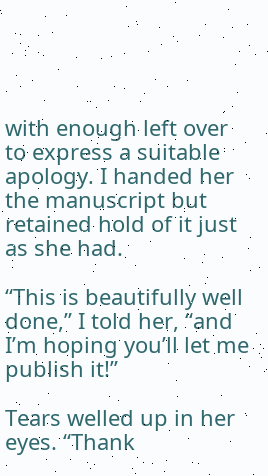with enough left over to express a suitable apology. I handed her the manuscript but retained hold of it just as she had.

“This is beautifully well done,” I told her, “and I’m hoping you’ll let me publish it!”

Tears welled up in her eyes. “Thank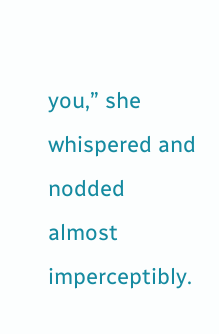you,” she whispered and nodded almost imperceptibly.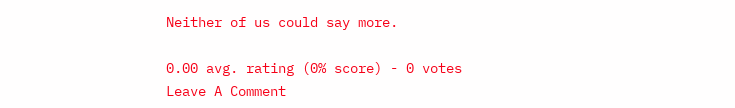Neither of us could say more.

0.00 avg. rating (0% score) - 0 votes
Leave A Comment